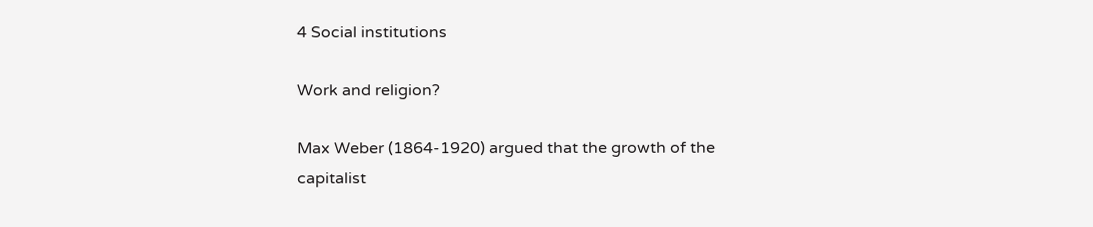4 Social institutions

Work and religion?

Max Weber (1864-1920) argued that the growth of the capitalist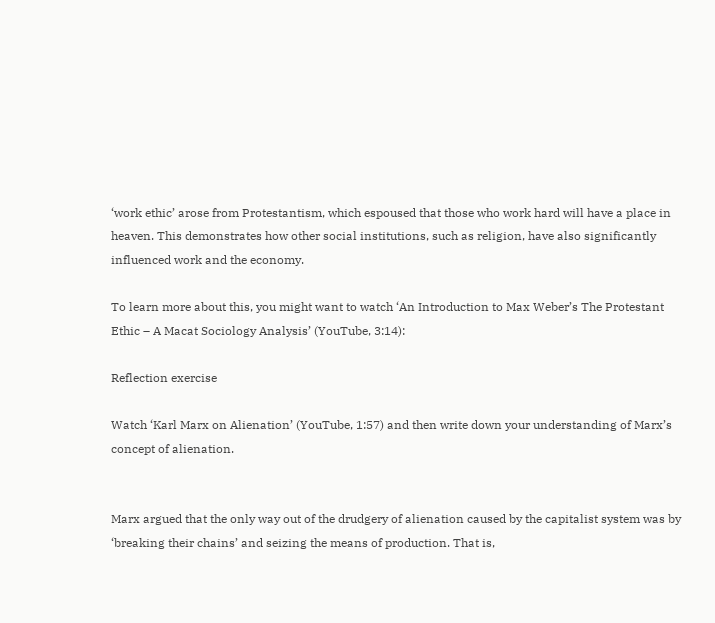‘work ethic’ arose from Protestantism, which espoused that those who work hard will have a place in heaven. This demonstrates how other social institutions, such as religion, have also significantly influenced work and the economy.

To learn more about this, you might want to watch ‘An Introduction to Max Weber’s The Protestant Ethic – A Macat Sociology Analysis’ (YouTube, 3:14):

Reflection exercise

Watch ‘Karl Marx on Alienation’ (YouTube, 1:57) and then write down your understanding of Marx’s concept of alienation.


Marx argued that the only way out of the drudgery of alienation caused by the capitalist system was by ‘breaking their chains’ and seizing the means of production. That is,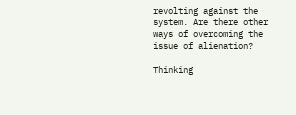revolting against the system. Are there other ways of overcoming the issue of alienation?

Thinking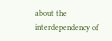about the interdependency of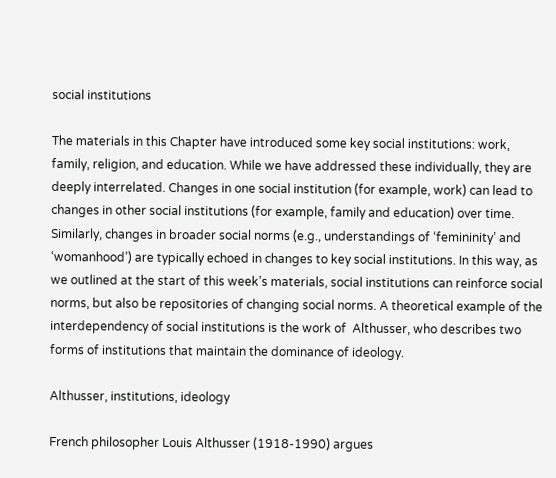social institutions

The materials in this Chapter have introduced some key social institutions: work, family, religion, and education. While we have addressed these individually, they are deeply interrelated. Changes in one social institution (for example, work) can lead to changes in other social institutions (for example, family and education) over time. Similarly, changes in broader social norms (e.g., understandings of ‘femininity’ and ‘womanhood’) are typically echoed in changes to key social institutions. In this way, as we outlined at the start of this week’s materials, social institutions can reinforce social norms, but also be repositories of changing social norms. A theoretical example of the interdependency of social institutions is the work of  Althusser, who describes two forms of institutions that maintain the dominance of ideology.

Althusser, institutions, ideology

French philosopher Louis Althusser (1918-1990) argues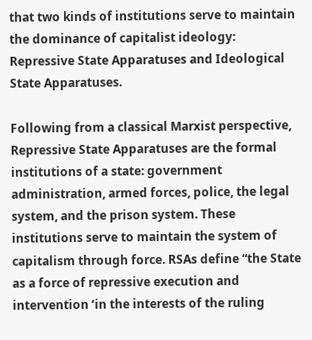that two kinds of institutions serve to maintain the dominance of capitalist ideology: Repressive State Apparatuses and Ideological State Apparatuses.

Following from a classical Marxist perspective, Repressive State Apparatuses are the formal institutions of a state: government administration, armed forces, police, the legal system, and the prison system. These institutions serve to maintain the system of capitalism through force. RSAs define “the State as a force of repressive execution and intervention ‘in the interests of the ruling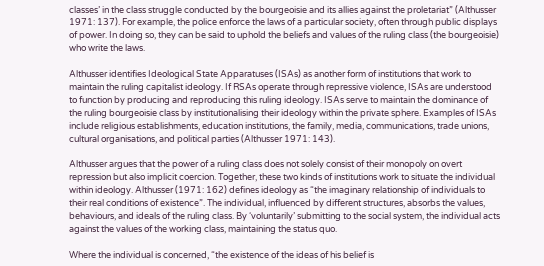classes’ in the class struggle conducted by the bourgeoisie and its allies against the proletariat” (Althusser 1971: 137). For example, the police enforce the laws of a particular society, often through public displays of power. In doing so, they can be said to uphold the beliefs and values of the ruling class (the bourgeoisie) who write the laws.

Althusser identifies Ideological State Apparatuses (ISAs) as another form of institutions that work to maintain the ruling capitalist ideology. If RSAs operate through repressive violence, ISAs are understood to function by producing and reproducing this ruling ideology. ISAs serve to maintain the dominance of the ruling bourgeoisie class by institutionalising their ideology within the private sphere. Examples of ISAs include religious establishments, education institutions, the family, media, communications, trade unions, cultural organisations, and political parties (Althusser 1971: 143).

Althusser argues that the power of a ruling class does not solely consist of their monopoly on overt repression but also implicit coercion. Together, these two kinds of institutions work to situate the individual within ideology. Althusser (1971: 162) defines ideology as “the imaginary relationship of individuals to their real conditions of existence”. The individual, influenced by different structures, absorbs the values, behaviours, and ideals of the ruling class. By ‘voluntarily’ submitting to the social system, the individual acts against the values of the working class, maintaining the status quo.

Where the individual is concerned, “the existence of the ideas of his belief is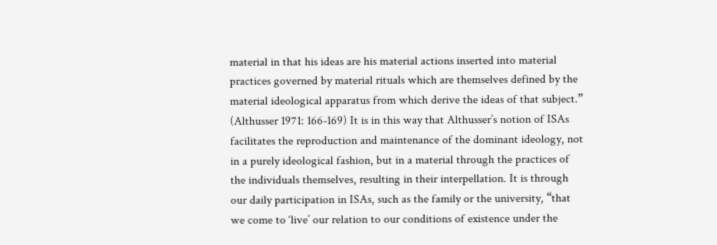material in that his ideas are his material actions inserted into material practices governed by material rituals which are themselves defined by the material ideological apparatus from which derive the ideas of that subject.” (Althusser 1971: 166-169) It is in this way that Althusser’s notion of ISAs facilitates the reproduction and maintenance of the dominant ideology, not in a purely ideological fashion, but in a material through the practices of the individuals themselves, resulting in their interpellation. It is through our daily participation in ISAs, such as the family or the university, “that we come to ‘live’ our relation to our conditions of existence under the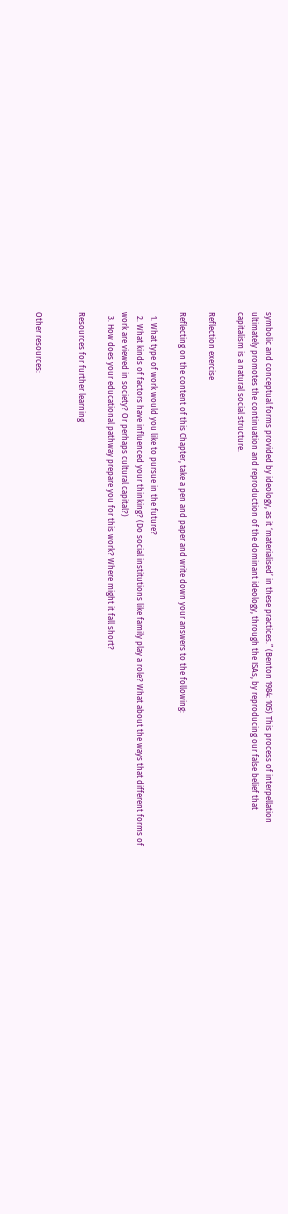symbolic and conceptual forms provided by ideology, as it ‘materialised’ in these practices.” (Benton 1984: 105) This process of interpellation ultimately promotes the continuation and reproduction of the dominant ideology, through the ISAs, by reproducing our false belief that capitalism is a natural social structure.

Reflection exercise

Reflecting on the content of this Chapter, take a pen and paper and write down your answers to the following:

  1. What type of work would you like to pursue in the future?
  2. What kinds of factors have influenced your thinking? (Do social institutions like family play a role? What about the ways that different forms of work are viewed in society? Or perhaps cultural capital?)
  3. How does your educational pathway prepare you for this work? Where might it fall short?

Resources for further learning


Other resources: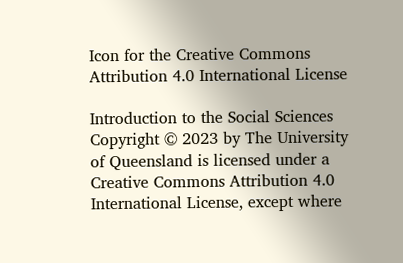Icon for the Creative Commons Attribution 4.0 International License

Introduction to the Social Sciences Copyright © 2023 by The University of Queensland is licensed under a Creative Commons Attribution 4.0 International License, except where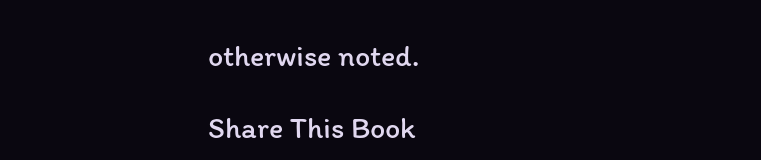otherwise noted.

Share This Book